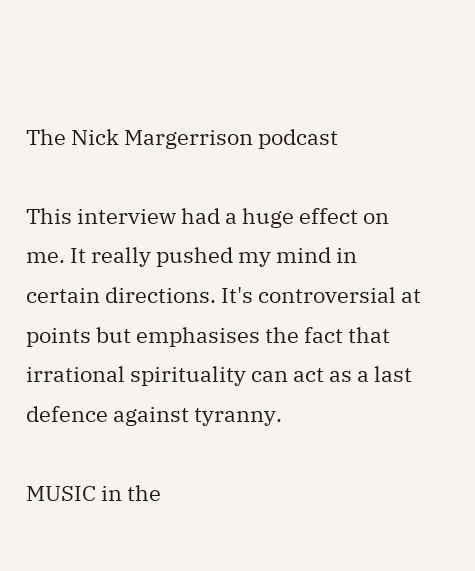The Nick Margerrison podcast

This interview had a huge effect on me. It really pushed my mind in certain directions. It's controversial at points but emphasises the fact that irrational spirituality can act as a last defence against tyranny.

MUSIC in the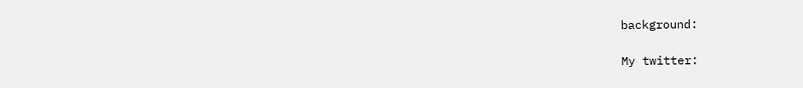background:

My twitter: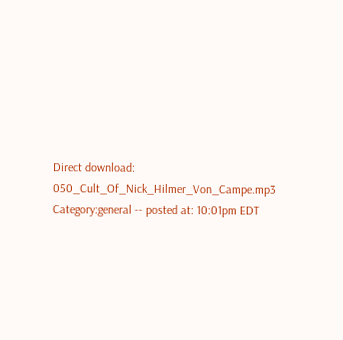Direct download: 050_Cult_Of_Nick_Hilmer_Von_Campe.mp3
Category:general -- posted at: 10:01pm EDT